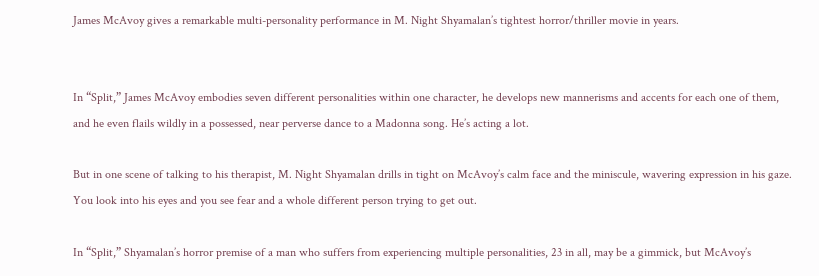James McAvoy gives a remarkable multi-personality performance in M. Night Shyamalan’s tightest horror/thriller movie in years.


In “Split,” James McAvoy embodies seven different personalities within one character, he develops new mannerisms and accents for each one of them, and he even flails wildly in a possessed, near perverse dance to a Madonna song. He’s acting a lot.

But in one scene of talking to his therapist, M. Night Shyamalan drills in tight on McAvoy’s calm face and the miniscule, wavering expression in his gaze. You look into his eyes and you see fear and a whole different person trying to get out.

In “Split,” Shyamalan’s horror premise of a man who suffers from experiencing multiple personalities, 23 in all, may be a gimmick, but McAvoy’s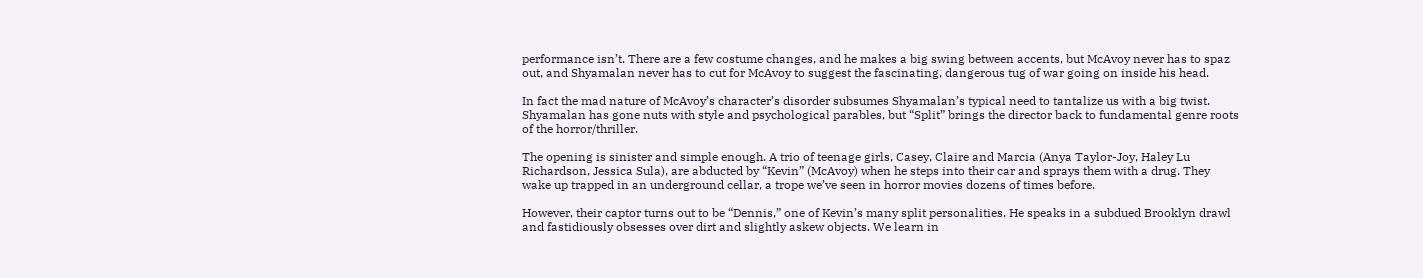performance isn’t. There are a few costume changes, and he makes a big swing between accents, but McAvoy never has to spaz out, and Shyamalan never has to cut for McAvoy to suggest the fascinating, dangerous tug of war going on inside his head.

In fact the mad nature of McAvoy’s character’s disorder subsumes Shyamalan’s typical need to tantalize us with a big twist. Shyamalan has gone nuts with style and psychological parables, but “Split” brings the director back to fundamental genre roots of the horror/thriller.

The opening is sinister and simple enough. A trio of teenage girls, Casey, Claire and Marcia (Anya Taylor-Joy, Haley Lu Richardson, Jessica Sula), are abducted by “Kevin” (McAvoy) when he steps into their car and sprays them with a drug. They wake up trapped in an underground cellar, a trope we’ve seen in horror movies dozens of times before.

However, their captor turns out to be “Dennis,” one of Kevin’s many split personalities. He speaks in a subdued Brooklyn drawl and fastidiously obsesses over dirt and slightly askew objects. We learn in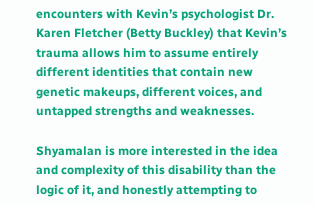encounters with Kevin’s psychologist Dr. Karen Fletcher (Betty Buckley) that Kevin’s trauma allows him to assume entirely different identities that contain new genetic makeups, different voices, and untapped strengths and weaknesses.

Shyamalan is more interested in the idea and complexity of this disability than the logic of it, and honestly attempting to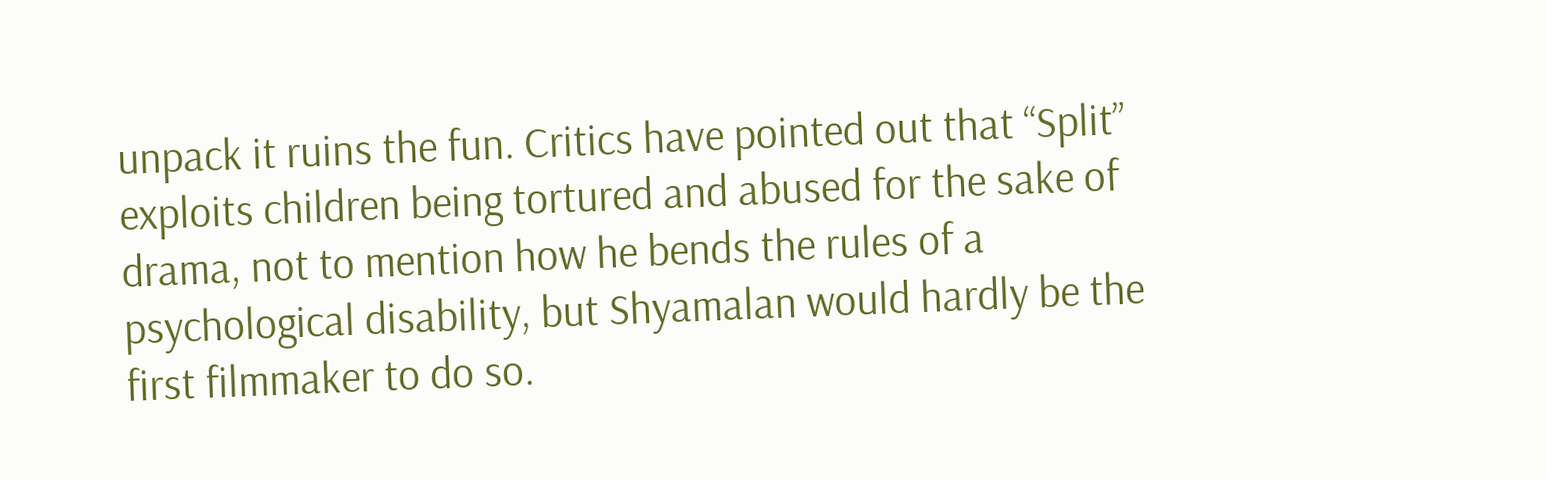unpack it ruins the fun. Critics have pointed out that “Split” exploits children being tortured and abused for the sake of drama, not to mention how he bends the rules of a psychological disability, but Shyamalan would hardly be the first filmmaker to do so.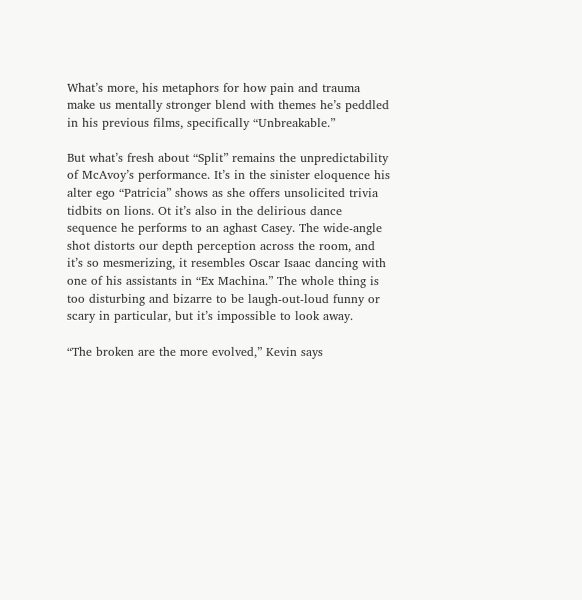What’s more, his metaphors for how pain and trauma make us mentally stronger blend with themes he’s peddled in his previous films, specifically “Unbreakable.”

But what’s fresh about “Split” remains the unpredictability of McAvoy’s performance. It’s in the sinister eloquence his alter ego “Patricia” shows as she offers unsolicited trivia tidbits on lions. Ot it’s also in the delirious dance sequence he performs to an aghast Casey. The wide-angle shot distorts our depth perception across the room, and it’s so mesmerizing, it resembles Oscar Isaac dancing with one of his assistants in “Ex Machina.” The whole thing is too disturbing and bizarre to be laugh-out-loud funny or scary in particular, but it’s impossible to look away.

“The broken are the more evolved,” Kevin says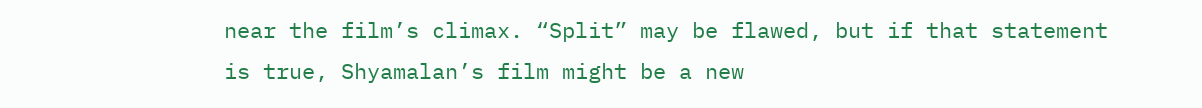near the film’s climax. “Split” may be flawed, but if that statement is true, Shyamalan’s film might be a new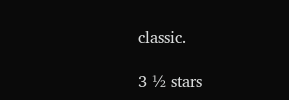classic.

3 ½ stars